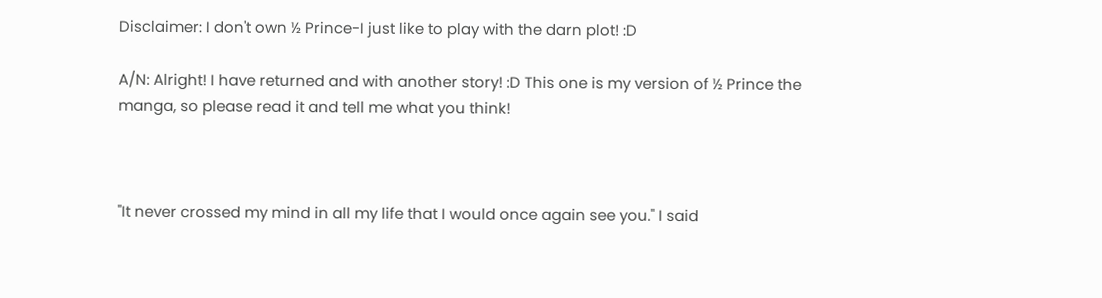Disclaimer: I don't own ½ Prince-I just like to play with the darn plot! :D

A/N: Alright! I have returned and with another story! :D This one is my version of ½ Prince the manga, so please read it and tell me what you think!



"It never crossed my mind in all my life that I would once again see you." I said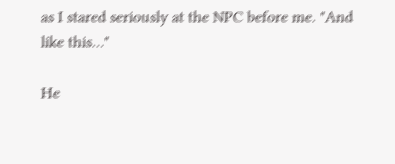as I stared seriously at the NPC before me. "And like this…"

He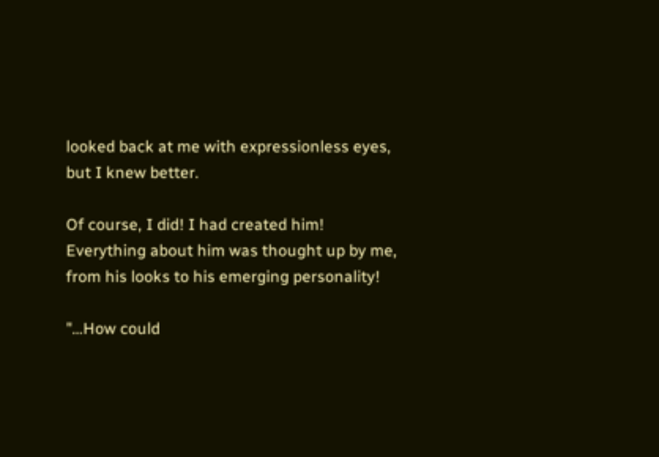looked back at me with expressionless eyes, but I knew better.

Of course, I did! I had created him! Everything about him was thought up by me, from his looks to his emerging personality!

"…How could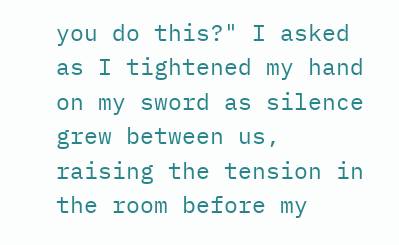you do this?" I asked as I tightened my hand on my sword as silence grew between us, raising the tension in the room before my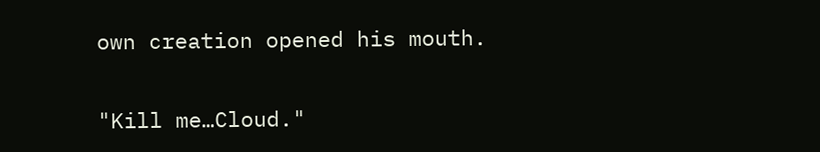own creation opened his mouth.

"Kill me…Cloud."